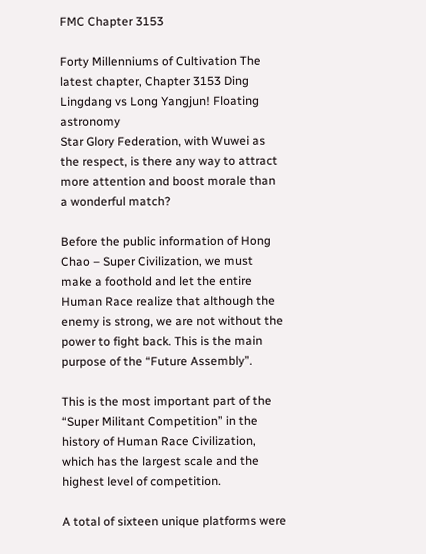FMC Chapter 3153

Forty Millenniums of Cultivation The latest chapter, Chapter 3153 Ding Lingdang vs Long Yangjun! Floating astronomy
Star Glory Federation, with Wuwei as the respect, is there any way to attract more attention and boost morale than a wonderful match?

Before the public information of Hong Chao – Super Civilization, we must make a foothold and let the entire Human Race realize that although the enemy is strong, we are not without the power to fight back. This is the main purpose of the “Future Assembly”.

This is the most important part of the “Super Militant Competition” in the history of Human Race Civilization, which has the largest scale and the highest level of competition.

A total of sixteen unique platforms were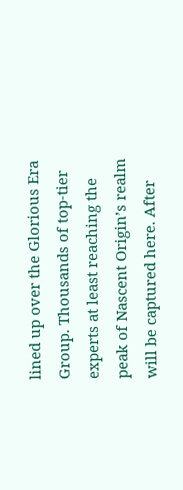lined up over the Glorious Era Group. Thousands of top-tier experts at least reaching the peak of Nascent Origin’s realm will be captured here. After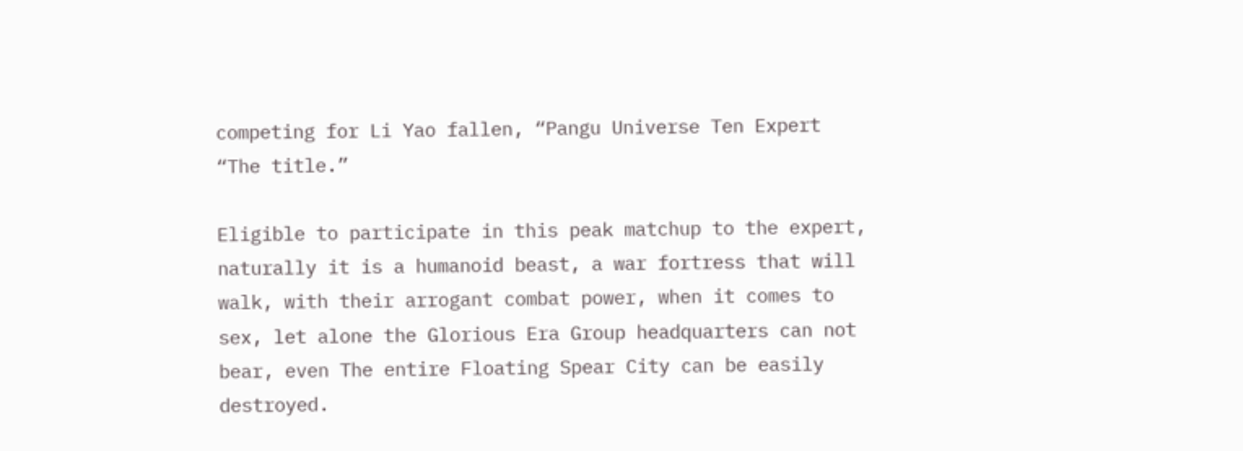competing for Li Yao fallen, “Pangu Universe Ten Expert “The title.”

Eligible to participate in this peak matchup to the expert, naturally it is a humanoid beast, a war fortress that will walk, with their arrogant combat power, when it comes to sex, let alone the Glorious Era Group headquarters can not bear, even The entire Floating Spear City can be easily destroyed.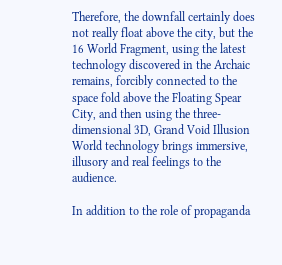Therefore, the downfall certainly does not really float above the city, but the 16 World Fragment, using the latest technology discovered in the Archaic remains, forcibly connected to the space fold above the Floating Spear City, and then using the three-dimensional 3D, Grand Void Illusion World technology brings immersive, illusory and real feelings to the audience.

In addition to the role of propaganda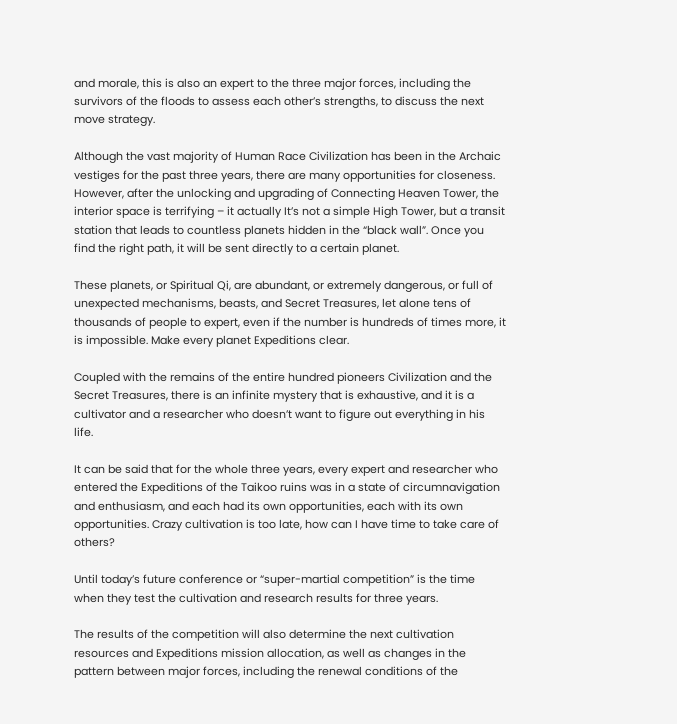and morale, this is also an expert to the three major forces, including the survivors of the floods to assess each other’s strengths, to discuss the next move strategy.

Although the vast majority of Human Race Civilization has been in the Archaic vestiges for the past three years, there are many opportunities for closeness. However, after the unlocking and upgrading of Connecting Heaven Tower, the interior space is terrifying – it actually It’s not a simple High Tower, but a transit station that leads to countless planets hidden in the “black wall”. Once you find the right path, it will be sent directly to a certain planet.

These planets, or Spiritual Qi, are abundant, or extremely dangerous, or full of unexpected mechanisms, beasts, and Secret Treasures, let alone tens of thousands of people to expert, even if the number is hundreds of times more, it is impossible. Make every planet Expeditions clear.

Coupled with the remains of the entire hundred pioneers Civilization and the Secret Treasures, there is an infinite mystery that is exhaustive, and it is a cultivator and a researcher who doesn’t want to figure out everything in his life.

It can be said that for the whole three years, every expert and researcher who entered the Expeditions of the Taikoo ruins was in a state of circumnavigation and enthusiasm, and each had its own opportunities, each with its own opportunities. Crazy cultivation is too late, how can I have time to take care of others?

Until today’s future conference or “super-martial competition” is the time when they test the cultivation and research results for three years.

The results of the competition will also determine the next cultivation resources and Expeditions mission allocation, as well as changes in the pattern between major forces, including the renewal conditions of the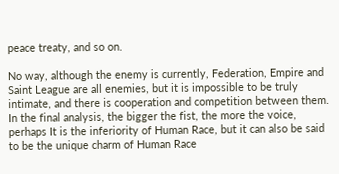peace treaty, and so on.

No way, although the enemy is currently, Federation, Empire and Saint League are all enemies, but it is impossible to be truly intimate, and there is cooperation and competition between them. In the final analysis, the bigger the fist, the more the voice, perhaps It is the inferiority of Human Race, but it can also be said to be the unique charm of Human Race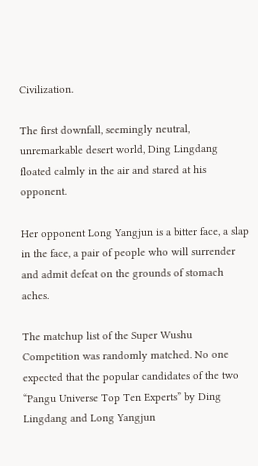Civilization.

The first downfall, seemingly neutral, unremarkable desert world, Ding Lingdang floated calmly in the air and stared at his opponent.

Her opponent Long Yangjun is a bitter face, a slap in the face, a pair of people who will surrender and admit defeat on the grounds of stomach aches.

The matchup list of the Super Wushu Competition was randomly matched. No one expected that the popular candidates of the two “Pangu Universe Top Ten Experts” by Ding Lingdang and Long Yangjun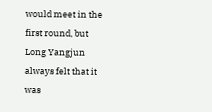would meet in the first round, but Long Yangjun always felt that it was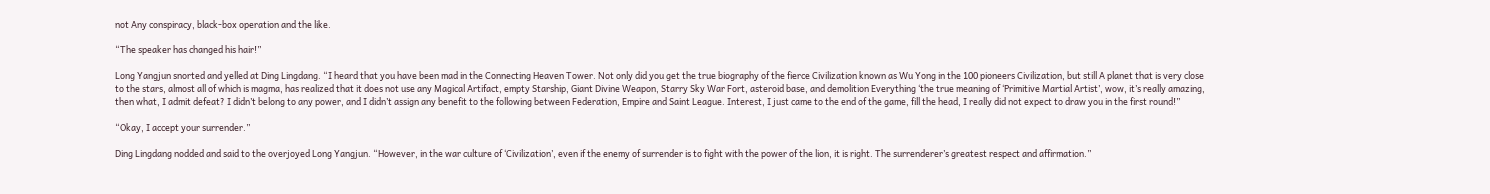not Any conspiracy, black-box operation and the like.

“The speaker has changed his hair!”

Long Yangjun snorted and yelled at Ding Lingdang. “I heard that you have been mad in the Connecting Heaven Tower. Not only did you get the true biography of the fierce Civilization known as Wu Yong in the 100 pioneers Civilization, but still A planet that is very close to the stars, almost all of which is magma, has realized that it does not use any Magical Artifact, empty Starship, Giant Divine Weapon, Starry Sky War Fort, asteroid base, and demolition Everything ‘the true meaning of ‘Primitive Martial Artist’, wow, it’s really amazing, then what, I admit defeat? I didn’t belong to any power, and I didn’t assign any benefit to the following between Federation, Empire and Saint League. Interest, I just came to the end of the game, fill the head, I really did not expect to draw you in the first round!”

“Okay, I accept your surrender.”

Ding Lingdang nodded and said to the overjoyed Long Yangjun. “However, in the war culture of ‘Civilization’, even if the enemy of surrender is to fight with the power of the lion, it is right. The surrenderer’s greatest respect and affirmation.”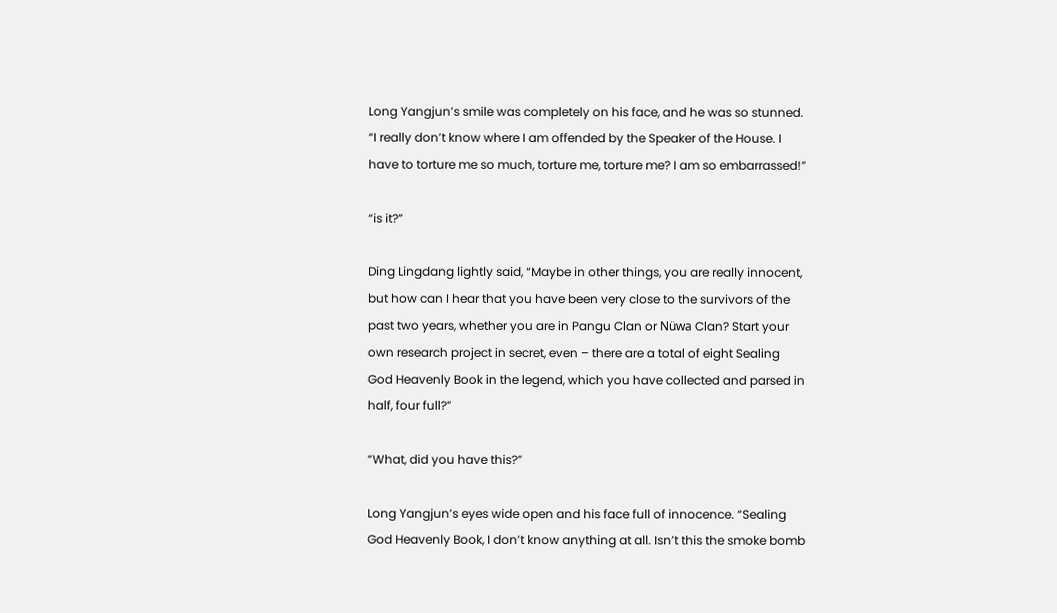Long Yangjun’s smile was completely on his face, and he was so stunned. “I really don’t know where I am offended by the Speaker of the House. I have to torture me so much, torture me, torture me? I am so embarrassed!”

“is it?”

Ding Lingdang lightly said, “Maybe in other things, you are really innocent, but how can I hear that you have been very close to the survivors of the past two years, whether you are in Pangu Clan or Nüwa Clan? Start your own research project in secret, even – there are a total of eight Sealing God Heavenly Book in the legend, which you have collected and parsed in half, four full?”

“What, did you have this?”

Long Yangjun’s eyes wide open and his face full of innocence. “Sealing God Heavenly Book, I don’t know anything at all. Isn’t this the smoke bomb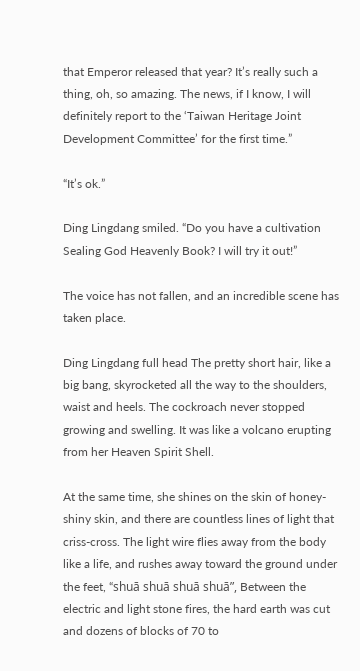that Emperor released that year? It’s really such a thing, oh, so amazing. The news, if I know, I will definitely report to the ‘Taiwan Heritage Joint Development Committee’ for the first time.”

“It’s ok.”

Ding Lingdang smiled. “Do you have a cultivation Sealing God Heavenly Book? I will try it out!”

The voice has not fallen, and an incredible scene has taken place.

Ding Lingdang full head The pretty short hair, like a big bang, skyrocketed all the way to the shoulders, waist and heels. The cockroach never stopped growing and swelling. It was like a volcano erupting from her Heaven Spirit Shell.

At the same time, she shines on the skin of honey-shiny skin, and there are countless lines of light that criss-cross. The light wire flies away from the body like a life, and rushes away toward the ground under the feet, “shuā shuā shuā shuā”, Between the electric and light stone fires, the hard earth was cut and dozens of blocks of 70 to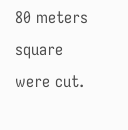80 meters square were cut.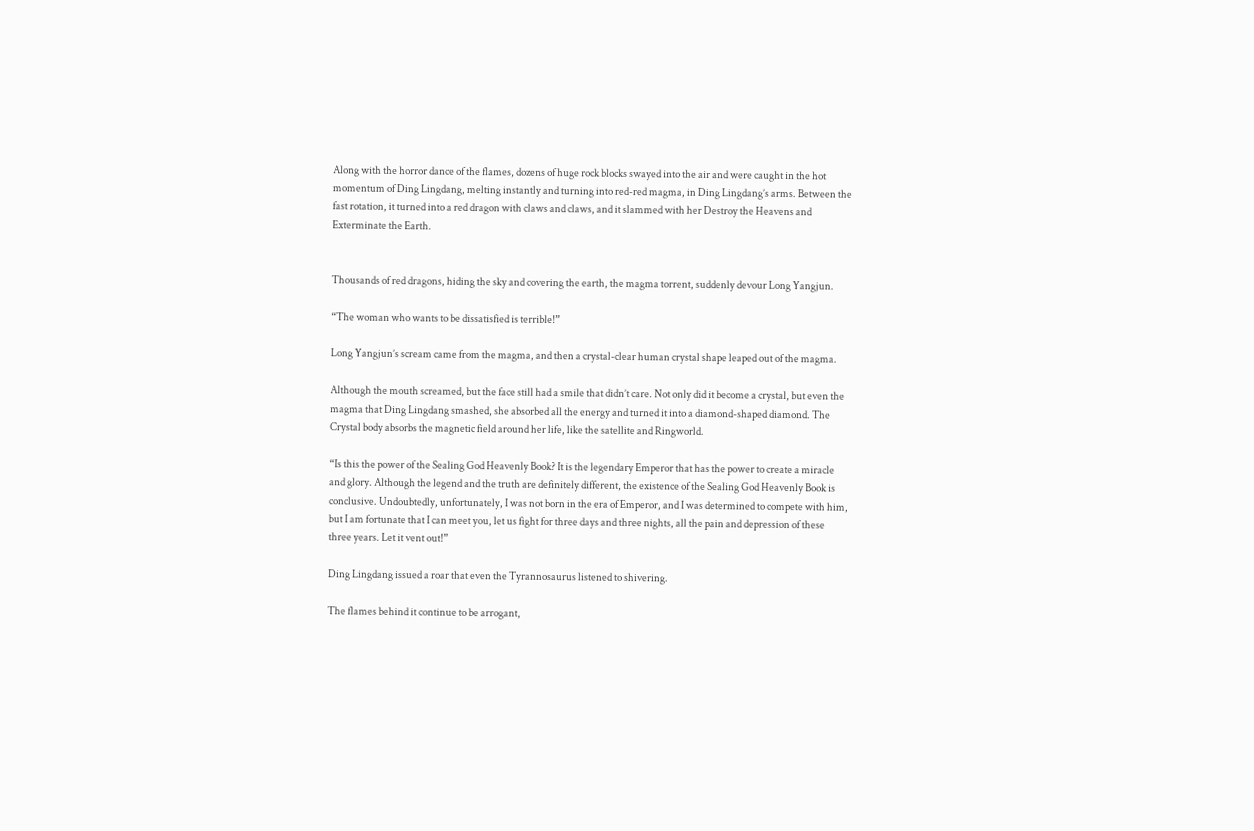Along with the horror dance of the flames, dozens of huge rock blocks swayed into the air and were caught in the hot momentum of Ding Lingdang, melting instantly and turning into red-red magma, in Ding Lingdang’s arms. Between the fast rotation, it turned into a red dragon with claws and claws, and it slammed with her Destroy the Heavens and Exterminate the Earth.


Thousands of red dragons, hiding the sky and covering the earth, the magma torrent, suddenly devour Long Yangjun.

“The woman who wants to be dissatisfied is terrible!”

Long Yangjun’s scream came from the magma, and then a crystal-clear human crystal shape leaped out of the magma.

Although the mouth screamed, but the face still had a smile that didn’t care. Not only did it become a crystal, but even the magma that Ding Lingdang smashed, she absorbed all the energy and turned it into a diamond-shaped diamond. The Crystal body absorbs the magnetic field around her life, like the satellite and Ringworld.

“Is this the power of the Sealing God Heavenly Book? It is the legendary Emperor that has the power to create a miracle and glory. Although the legend and the truth are definitely different, the existence of the Sealing God Heavenly Book is conclusive. Undoubtedly, unfortunately, I was not born in the era of Emperor, and I was determined to compete with him, but I am fortunate that I can meet you, let us fight for three days and three nights, all the pain and depression of these three years. Let it vent out!”

Ding Lingdang issued a roar that even the Tyrannosaurus listened to shivering.

The flames behind it continue to be arrogant,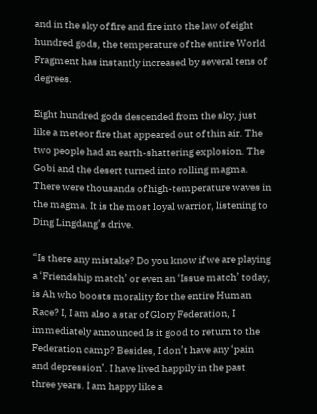and in the sky of fire and fire into the law of eight hundred gods, the temperature of the entire World Fragment has instantly increased by several tens of degrees.

Eight hundred gods descended from the sky, just like a meteor fire that appeared out of thin air. The two people had an earth-shattering explosion. The Gobi and the desert turned into rolling magma. There were thousands of high-temperature waves in the magma. It is the most loyal warrior, listening to Ding Lingdang’s drive.

“Is there any mistake? Do you know if we are playing a ‘Friendship match’ or even an ‘Issue match’ today, is Ah who boosts morality for the entire Human Race? I, I am also a star of Glory Federation, I immediately announced Is it good to return to the Federation camp? Besides, I don’t have any ‘pain and depression’. I have lived happily in the past three years. I am happy like a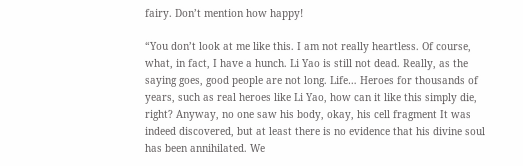fairy. Don’t mention how happy!

“You don’t look at me like this. I am not really heartless. Of course, what, in fact, I have a hunch. Li Yao is still not dead. Really, as the saying goes, good people are not long. Life… Heroes for thousands of years, such as real heroes like Li Yao, how can it like this simply die, right? Anyway, no one saw his body, okay, his cell fragment It was indeed discovered, but at least there is no evidence that his divine soul has been annihilated. We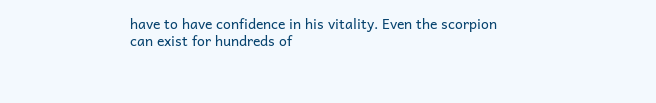have to have confidence in his vitality. Even the scorpion can exist for hundreds of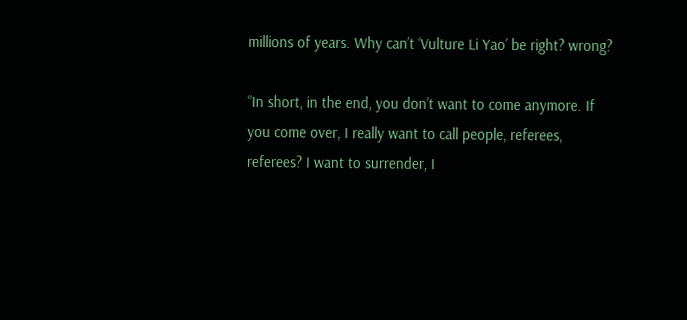millions of years. Why can’t ‘Vulture Li Yao’ be right? wrong?

“In short, in the end, you don’t want to come anymore. If you come over, I really want to call people, referees, referees? I want to surrender, I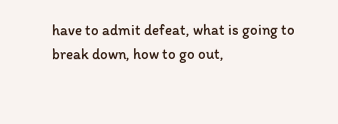have to admit defeat, what is going to break down, how to go out,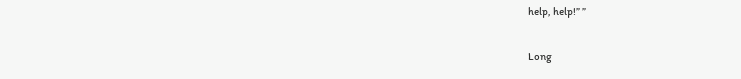help, help!” ”

Long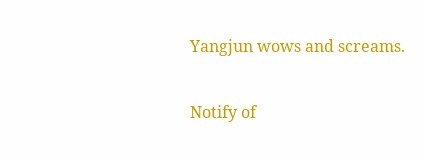Yangjun wows and screams.

Notify of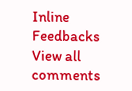Inline Feedbacks
View all comments